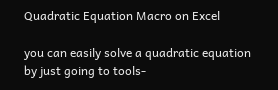Quadratic Equation Macro on Excel

you can easily solve a quadratic equation by just going to tools-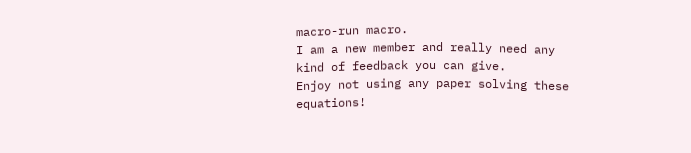macro-run macro.
I am a new member and really need any kind of feedback you can give.
Enjoy not using any paper solving these equations!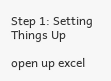Step 1: Setting Things Up

open up excel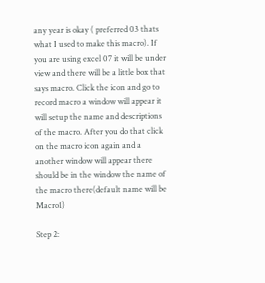any year is okay ( preferred 03 thats what I used to make this macro). If you are using excel 07 it will be under view and there will be a little box that says macro. Click the icon and go to record macro a window will appear it will setup the name and descriptions of the macro. After you do that click on the macro icon again and a another window will appear there should be in the window the name of the macro there(default name will be Macro1)

Step 2: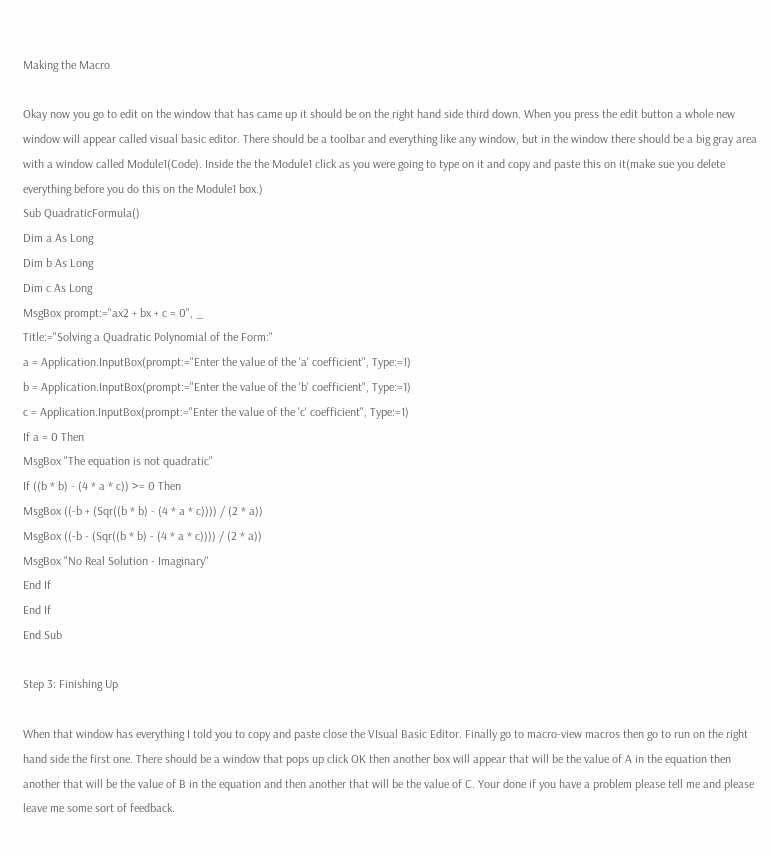Making the Macro

Okay now you go to edit on the window that has came up it should be on the right hand side third down. When you press the edit button a whole new window will appear called visual basic editor. There should be a toolbar and everything like any window, but in the window there should be a big gray area with a window called Module1(Code). Inside the the Module1 click as you were going to type on it and copy and paste this on it(make sue you delete everything before you do this on the Module1 box.)
Sub QuadraticFormula()
Dim a As Long
Dim b As Long
Dim c As Long
MsgBox prompt:="ax2 + bx + c = 0", _
Title:="Solving a Quadratic Polynomial of the Form:"
a = Application.InputBox(prompt:="Enter the value of the 'a' coefficient", Type:=1)
b = Application.InputBox(prompt:="Enter the value of the 'b' coefficient", Type:=1)
c = Application.InputBox(prompt:="Enter the value of the 'c' coefficient", Type:=1)
If a = 0 Then
MsgBox "The equation is not quadratic"
If ((b * b) - (4 * a * c)) >= 0 Then
MsgBox ((-b + (Sqr((b * b) - (4 * a * c)))) / (2 * a))
MsgBox ((-b - (Sqr((b * b) - (4 * a * c)))) / (2 * a))
MsgBox "No Real Solution - Imaginary"
End If
End If
End Sub

Step 3: Finishing Up

When that window has everything I told you to copy and paste close the VIsual Basic Editor. Finally go to macro-view macros then go to run on the right hand side the first one. There should be a window that pops up click OK then another box will appear that will be the value of A in the equation then another that will be the value of B in the equation and then another that will be the value of C. Your done if you have a problem please tell me and please leave me some sort of feedback.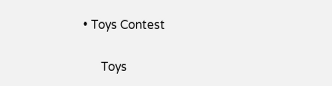• Toys Contest

      Toys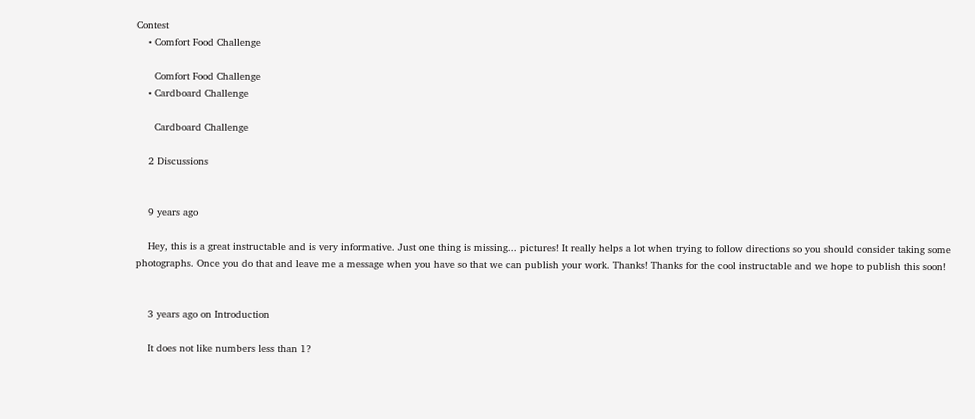Contest
    • Comfort Food Challenge

      Comfort Food Challenge
    • Cardboard Challenge

      Cardboard Challenge

    2 Discussions


    9 years ago

    Hey, this is a great instructable and is very informative. Just one thing is missing... pictures! It really helps a lot when trying to follow directions so you should consider taking some photographs. Once you do that and leave me a message when you have so that we can publish your work. Thanks! Thanks for the cool instructable and we hope to publish this soon!


    3 years ago on Introduction

    It does not like numbers less than 1?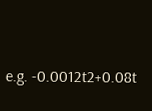e.g. -0.0012t2+0.08t